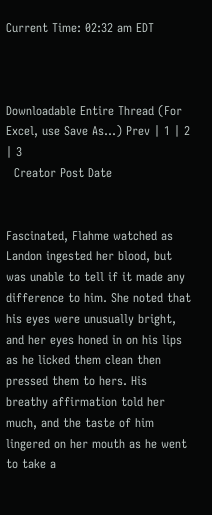Current Time: 02:32 am EDT



Downloadable Entire Thread (For Excel, use Save As...) Prev | 1 | 2 | 3
  Creator Post Date


Fascinated, Flahme watched as Landon ingested her blood, but was unable to tell if it made any difference to him. She noted that his eyes were unusually bright, and her eyes honed in on his lips as he licked them clean then pressed them to hers. His breathy affirmation told her much, and the taste of him lingered on her mouth as he went to take a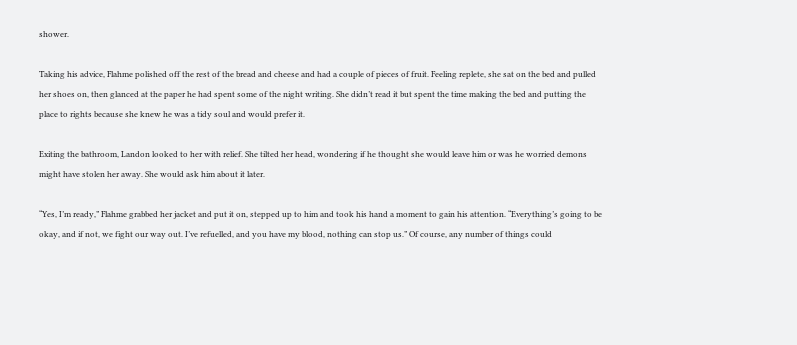shower.

Taking his advice, Flahme polished off the rest of the bread and cheese and had a couple of pieces of fruit. Feeling replete, she sat on the bed and pulled her shoes on, then glanced at the paper he had spent some of the night writing. She didn’t read it but spent the time making the bed and putting the place to rights because she knew he was a tidy soul and would prefer it.

Exiting the bathroom, Landon looked to her with relief. She tilted her head, wondering if he thought she would leave him or was he worried demons might have stolen her away. She would ask him about it later.

“Yes, I’m ready,” Flahme grabbed her jacket and put it on, stepped up to him and took his hand a moment to gain his attention. “Everything’s going to be okay, and if not, we fight our way out. I’ve refuelled, and you have my blood, nothing can stop us.” Of course, any number of things could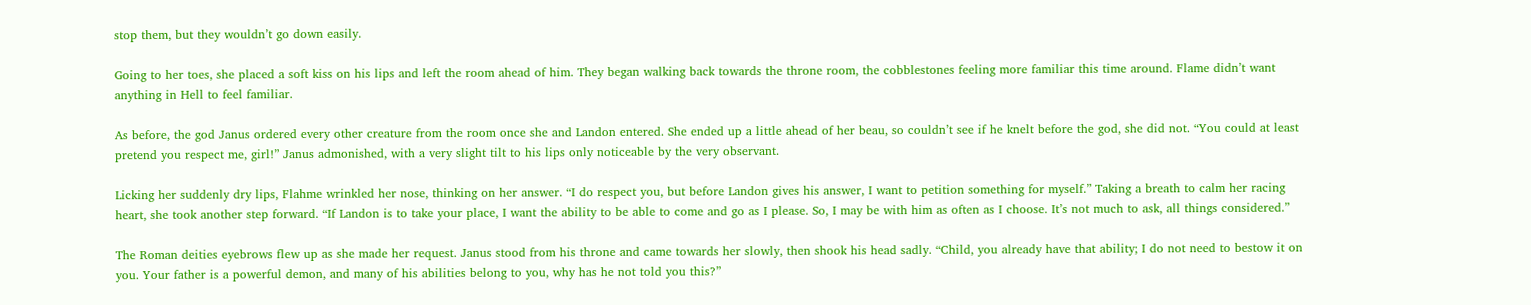stop them, but they wouldn’t go down easily.

Going to her toes, she placed a soft kiss on his lips and left the room ahead of him. They began walking back towards the throne room, the cobblestones feeling more familiar this time around. Flame didn’t want anything in Hell to feel familiar.

As before, the god Janus ordered every other creature from the room once she and Landon entered. She ended up a little ahead of her beau, so couldn’t see if he knelt before the god, she did not. “You could at least pretend you respect me, girl!” Janus admonished, with a very slight tilt to his lips only noticeable by the very observant.

Licking her suddenly dry lips, Flahme wrinkled her nose, thinking on her answer. “I do respect you, but before Landon gives his answer, I want to petition something for myself.” Taking a breath to calm her racing heart, she took another step forward. “If Landon is to take your place, I want the ability to be able to come and go as I please. So, I may be with him as often as I choose. It’s not much to ask, all things considered.”

The Roman deities eyebrows flew up as she made her request. Janus stood from his throne and came towards her slowly, then shook his head sadly. “Child, you already have that ability; I do not need to bestow it on you. Your father is a powerful demon, and many of his abilities belong to you, why has he not told you this?”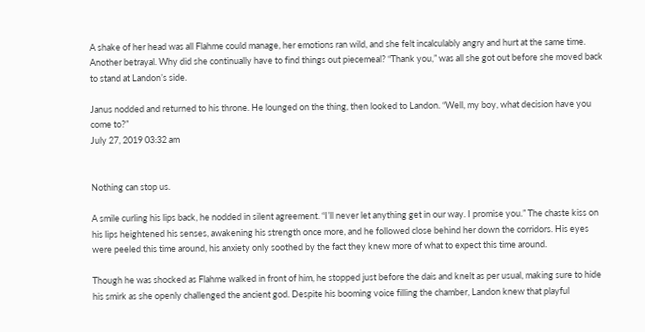A shake of her head was all Flahme could manage, her emotions ran wild, and she felt incalculably angry and hurt at the same time. Another betrayal. Why did she continually have to find things out piecemeal? “Thank you,” was all she got out before she moved back to stand at Landon’s side.

Janus nodded and returned to his throne. He lounged on the thing, then looked to Landon. “Well, my boy, what decision have you come to?”
July 27, 2019 03:32 am


Nothing can stop us.

A smile curling his lips back, he nodded in silent agreement. “I’ll never let anything get in our way. I promise you.” The chaste kiss on his lips heightened his senses, awakening his strength once more, and he followed close behind her down the corridors. His eyes were peeled this time around, his anxiety only soothed by the fact they knew more of what to expect this time around.

Though he was shocked as Flahme walked in front of him, he stopped just before the dais and knelt as per usual, making sure to hide his smirk as she openly challenged the ancient god. Despite his booming voice filling the chamber, Landon knew that playful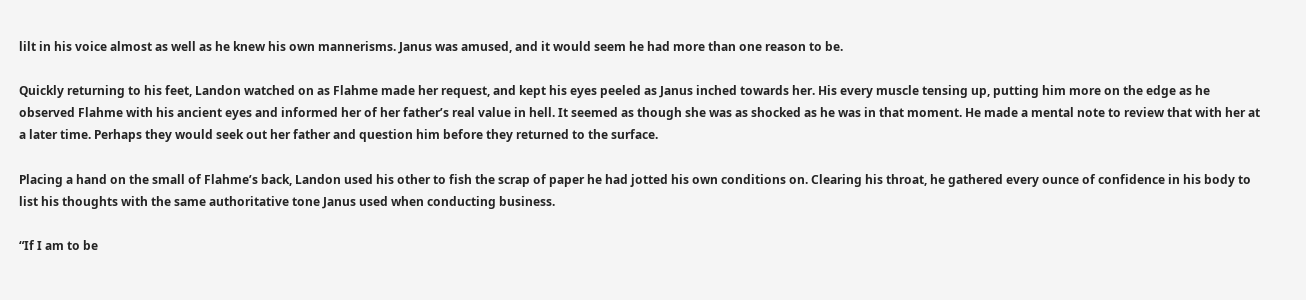lilt in his voice almost as well as he knew his own mannerisms. Janus was amused, and it would seem he had more than one reason to be.

Quickly returning to his feet, Landon watched on as Flahme made her request, and kept his eyes peeled as Janus inched towards her. His every muscle tensing up, putting him more on the edge as he observed Flahme with his ancient eyes and informed her of her father’s real value in hell. It seemed as though she was as shocked as he was in that moment. He made a mental note to review that with her at a later time. Perhaps they would seek out her father and question him before they returned to the surface.

Placing a hand on the small of Flahme’s back, Landon used his other to fish the scrap of paper he had jotted his own conditions on. Clearing his throat, he gathered every ounce of confidence in his body to list his thoughts with the same authoritative tone Janus used when conducting business.

“If I am to be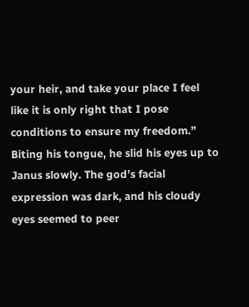your heir, and take your place I feel like it is only right that I pose conditions to ensure my freedom.” Biting his tongue, he slid his eyes up to Janus slowly. The god’s facial expression was dark, and his cloudy eyes seemed to peer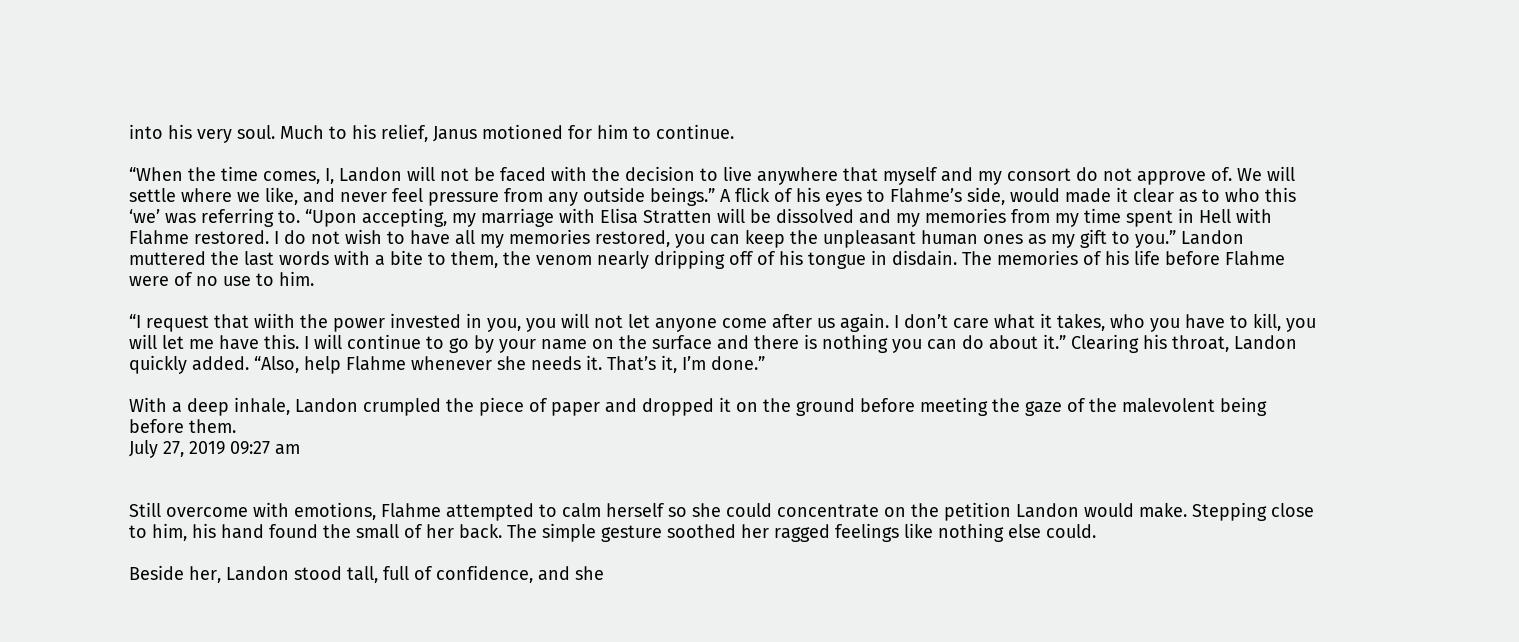into his very soul. Much to his relief, Janus motioned for him to continue.

“When the time comes, I, Landon will not be faced with the decision to live anywhere that myself and my consort do not approve of. We will settle where we like, and never feel pressure from any outside beings.” A flick of his eyes to Flahme’s side, would made it clear as to who this ‘we’ was referring to. “Upon accepting, my marriage with Elisa Stratten will be dissolved and my memories from my time spent in Hell with Flahme restored. I do not wish to have all my memories restored, you can keep the unpleasant human ones as my gift to you.” Landon muttered the last words with a bite to them, the venom nearly dripping off of his tongue in disdain. The memories of his life before Flahme were of no use to him.

“I request that wiith the power invested in you, you will not let anyone come after us again. I don’t care what it takes, who you have to kill, you will let me have this. I will continue to go by your name on the surface and there is nothing you can do about it.” Clearing his throat, Landon quickly added. “Also, help Flahme whenever she needs it. That’s it, I’m done.”

With a deep inhale, Landon crumpled the piece of paper and dropped it on the ground before meeting the gaze of the malevolent being before them.
July 27, 2019 09:27 am


Still overcome with emotions, Flahme attempted to calm herself so she could concentrate on the petition Landon would make. Stepping close to him, his hand found the small of her back. The simple gesture soothed her ragged feelings like nothing else could.

Beside her, Landon stood tall, full of confidence, and she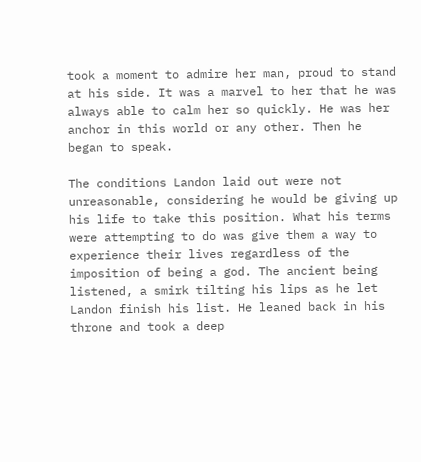took a moment to admire her man, proud to stand at his side. It was a marvel to her that he was always able to calm her so quickly. He was her anchor in this world or any other. Then he began to speak.

The conditions Landon laid out were not unreasonable, considering he would be giving up his life to take this position. What his terms were attempting to do was give them a way to experience their lives regardless of the imposition of being a god. The ancient being listened, a smirk tilting his lips as he let Landon finish his list. He leaned back in his throne and took a deep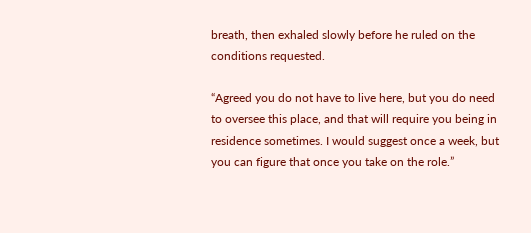breath, then exhaled slowly before he ruled on the conditions requested.

“Agreed you do not have to live here, but you do need to oversee this place, and that will require you being in residence sometimes. I would suggest once a week, but you can figure that once you take on the role.”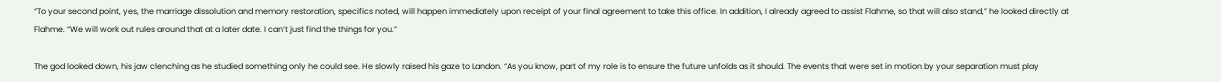“To your second point, yes, the marriage dissolution and memory restoration, specifics noted, will happen immediately upon receipt of your final agreement to take this office. In addition, I already agreed to assist Flahme, so that will also stand,” he looked directly at Flahme. “We will work out rules around that at a later date. I can’t just find the things for you.”

The god looked down, his jaw clenching as he studied something only he could see. He slowly raised his gaze to Landon. “As you know, part of my role is to ensure the future unfolds as it should. The events that were set in motion by your separation must play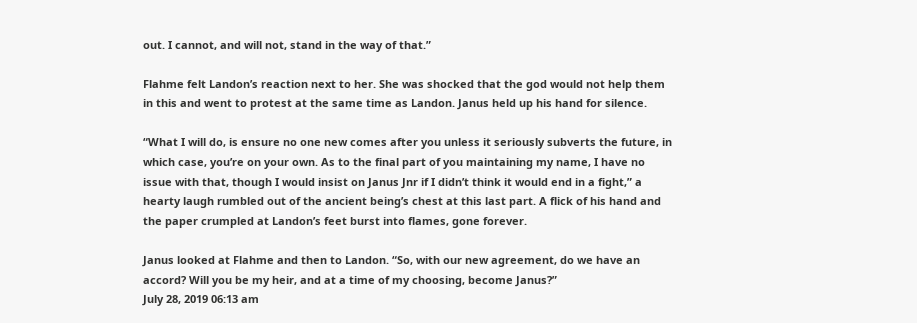out. I cannot, and will not, stand in the way of that.”

Flahme felt Landon’s reaction next to her. She was shocked that the god would not help them in this and went to protest at the same time as Landon. Janus held up his hand for silence.

“What I will do, is ensure no one new comes after you unless it seriously subverts the future, in which case, you’re on your own. As to the final part of you maintaining my name, I have no issue with that, though I would insist on Janus Jnr if I didn’t think it would end in a fight,” a hearty laugh rumbled out of the ancient being’s chest at this last part. A flick of his hand and the paper crumpled at Landon’s feet burst into flames, gone forever.

Janus looked at Flahme and then to Landon. “So, with our new agreement, do we have an accord? Will you be my heir, and at a time of my choosing, become Janus?”
July 28, 2019 06:13 am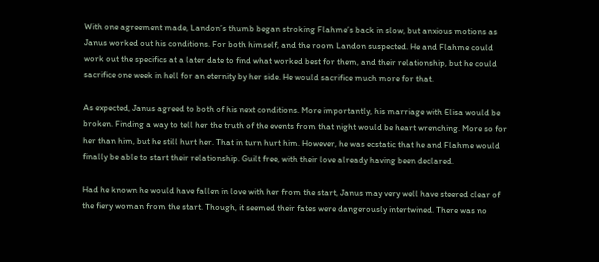With one agreement made, Landon’s thumb began stroking Flahme’s back in slow, but anxious motions as Janus worked out his conditions. For both himself, and the room Landon suspected. He and Flahme could work out the specifics at a later date to find what worked best for them, and their relationship, but he could sacrifice one week in hell for an eternity by her side. He would sacrifice much more for that.

As expected, Janus agreed to both of his next conditions. More importantly, his marriage with Elisa would be broken. Finding a way to tell her the truth of the events from that night would be heart wrenching. More so for her than him, but he still hurt her. That in turn hurt him. However, he was ecstatic that he and Flahme would finally be able to start their relationship. Guilt free, with their love already having been declared.

Had he known he would have fallen in love with her from the start, Janus may very well have steered clear of the fiery woman from the start. Though, it seemed their fates were dangerously intertwined. There was no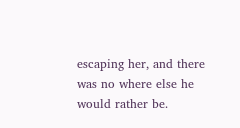escaping her, and there was no where else he would rather be.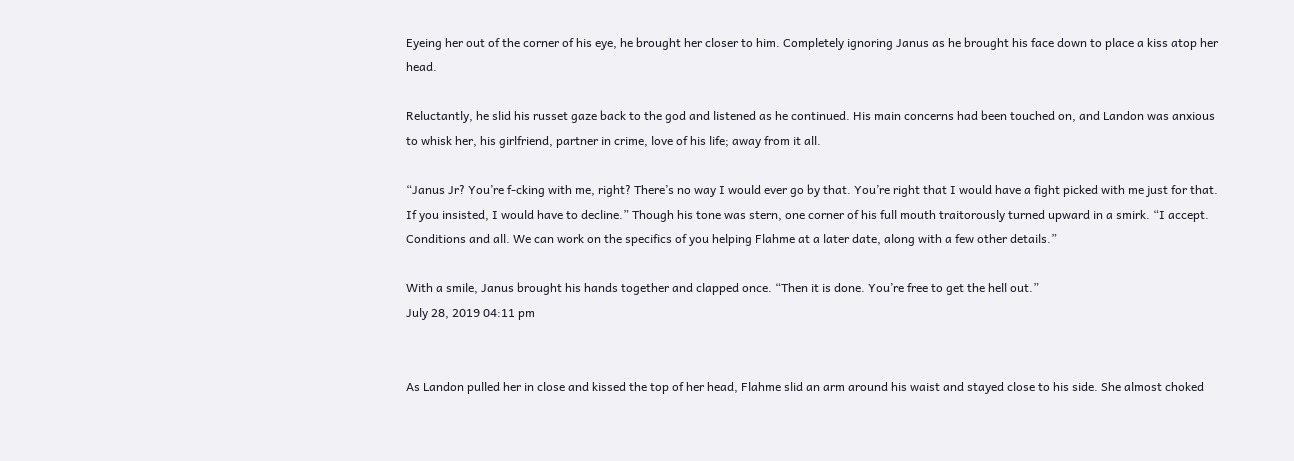Eyeing her out of the corner of his eye, he brought her closer to him. Completely ignoring Janus as he brought his face down to place a kiss atop her head.

Reluctantly, he slid his russet gaze back to the god and listened as he continued. His main concerns had been touched on, and Landon was anxious to whisk her, his girlfriend, partner in crime, love of his life; away from it all.

“Janus Jr? You’re f-cking with me, right? There’s no way I would ever go by that. You’re right that I would have a fight picked with me just for that. If you insisted, I would have to decline.” Though his tone was stern, one corner of his full mouth traitorously turned upward in a smirk. “I accept. Conditions and all. We can work on the specifics of you helping Flahme at a later date, along with a few other details.”

With a smile, Janus brought his hands together and clapped once. “Then it is done. You’re free to get the hell out.”
July 28, 2019 04:11 pm


As Landon pulled her in close and kissed the top of her head, Flahme slid an arm around his waist and stayed close to his side. She almost choked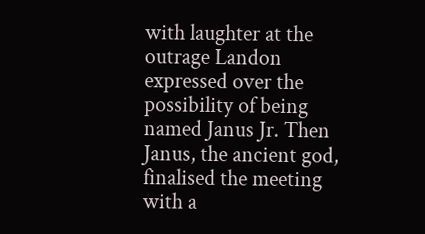with laughter at the outrage Landon expressed over the possibility of being named Janus Jr. Then Janus, the ancient god, finalised the meeting with a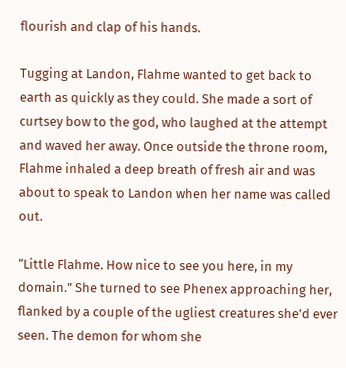flourish and clap of his hands.

Tugging at Landon, Flahme wanted to get back to earth as quickly as they could. She made a sort of curtsey bow to the god, who laughed at the attempt and waved her away. Once outside the throne room, Flahme inhaled a deep breath of fresh air and was about to speak to Landon when her name was called out.

“Little Flahme. How nice to see you here, in my domain.” She turned to see Phenex approaching her, flanked by a couple of the ugliest creatures she’d ever seen. The demon for whom she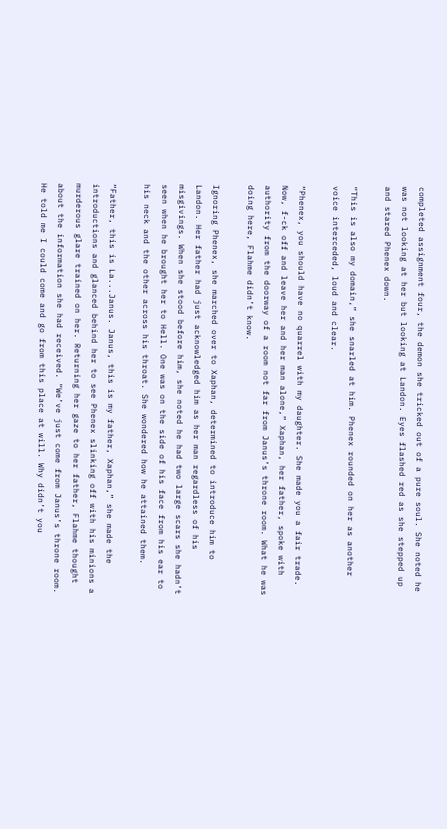completed assignment four, the demon she tricked out of a pure soul. She noted he was not looking at her but looking at Landon. Eyes flashed red as she stepped up and stared Phenex down.

“This is also my domain,” she snarled at him. Phenex rounded on her as another voice interceded, loud and clear.

“Phenex, you should have no quarrel with my daughter. She made you a fair trade. Now, f-ck off and leave her and her man alone,” Xaphan, her father, spoke with authority from the doorway of a room not far from Janus’s throne room. What he was doing here, Flahme didn’t know.

Ignoring Phenex, she marched over to Xaphan, determined to introduce him to Landon. Her father had just acknowledged him as her man regardless of his misgivings. When she stood before him, she noted he had two large scars she hadn’t seen when he brought her to Hell. One was on the side of his face from his ear to his neck and the other across his throat. She wondered how he attained them.

“Father, this is La...Janus. Janus, this is my father, Xaphan,” she made the introductions and glanced behind her to see Phenex slinking off with his minions a murderous glare trained on her. Returning her gaze to her father, Flahme thought about the information she had received. “We’ve just come from Janus’s throne room. He told me I could come and go from this place at will. Why didn’t you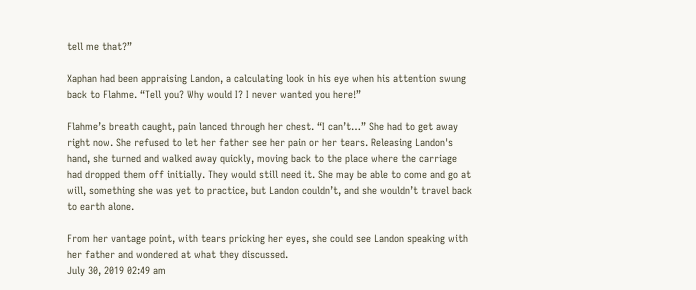tell me that?”

Xaphan had been appraising Landon, a calculating look in his eye when his attention swung back to Flahme. “Tell you? Why would I? I never wanted you here!”

Flahme’s breath caught, pain lanced through her chest. “I can’t…” She had to get away right now. She refused to let her father see her pain or her tears. Releasing Landon's hand, she turned and walked away quickly, moving back to the place where the carriage had dropped them off initially. They would still need it. She may be able to come and go at will, something she was yet to practice, but Landon couldn’t, and she wouldn’t travel back to earth alone.

From her vantage point, with tears pricking her eyes, she could see Landon speaking with her father and wondered at what they discussed.
July 30, 2019 02:49 am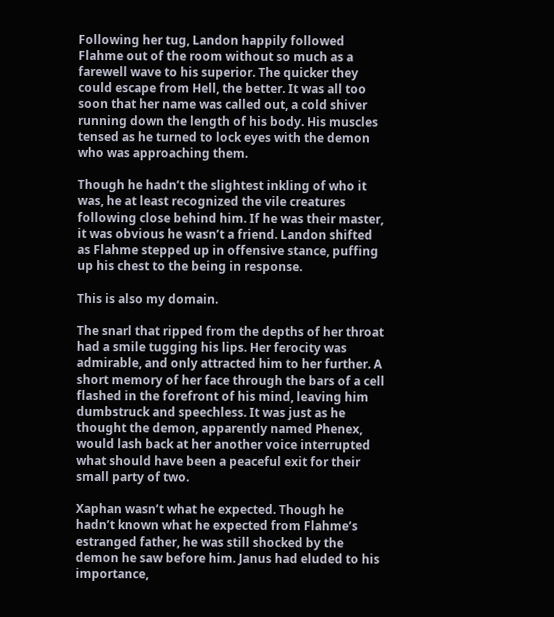Following her tug, Landon happily followed Flahme out of the room without so much as a farewell wave to his superior. The quicker they could escape from Hell, the better. It was all too soon that her name was called out, a cold shiver running down the length of his body. His muscles tensed as he turned to lock eyes with the demon who was approaching them.

Though he hadn’t the slightest inkling of who it was, he at least recognized the vile creatures following close behind him. If he was their master, it was obvious he wasn’t a friend. Landon shifted as Flahme stepped up in offensive stance, puffing up his chest to the being in response.

This is also my domain.

The snarl that ripped from the depths of her throat had a smile tugging his lips. Her ferocity was admirable, and only attracted him to her further. A short memory of her face through the bars of a cell flashed in the forefront of his mind, leaving him dumbstruck and speechless. It was just as he thought the demon, apparently named Phenex, would lash back at her another voice interrupted what should have been a peaceful exit for their small party of two.

Xaphan wasn’t what he expected. Though he hadn’t known what he expected from Flahme’s estranged father, he was still shocked by the demon he saw before him. Janus had eluded to his importance,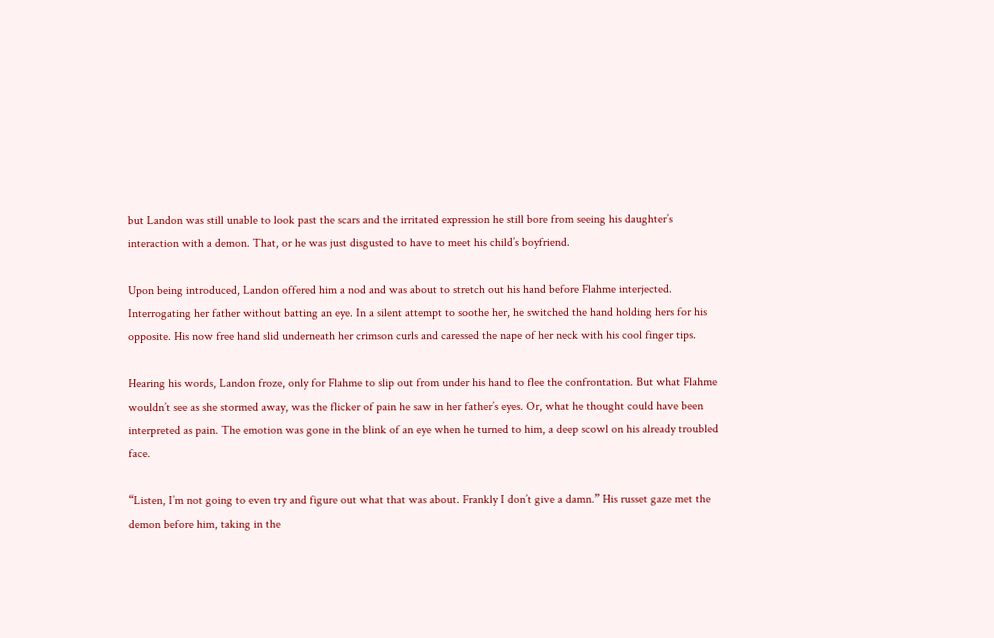but Landon was still unable to look past the scars and the irritated expression he still bore from seeing his daughter’s interaction with a demon. That, or he was just disgusted to have to meet his child’s boyfriend.

Upon being introduced, Landon offered him a nod and was about to stretch out his hand before Flahme interjected. Interrogating her father without batting an eye. In a silent attempt to soothe her, he switched the hand holding hers for his opposite. His now free hand slid underneath her crimson curls and caressed the nape of her neck with his cool finger tips.

Hearing his words, Landon froze, only for Flahme to slip out from under his hand to flee the confrontation. But what Flahme wouldn’t see as she stormed away, was the flicker of pain he saw in her father’s eyes. Or, what he thought could have been interpreted as pain. The emotion was gone in the blink of an eye when he turned to him, a deep scowl on his already troubled face.

“Listen, I’m not going to even try and figure out what that was about. Frankly I don’t give a damn.” His russet gaze met the demon before him, taking in the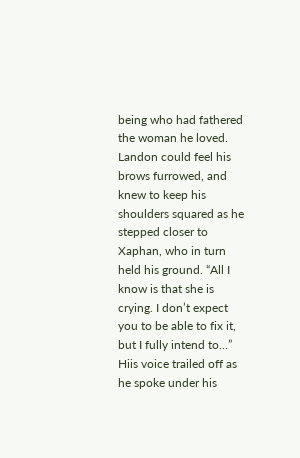being who had fathered the woman he loved. Landon could feel his brows furrowed, and knew to keep his shoulders squared as he stepped closer to Xaphan, who in turn held his ground. “All I know is that she is crying. I don’t expect you to be able to fix it, but I fully intend to…” Hiis voice trailed off as he spoke under his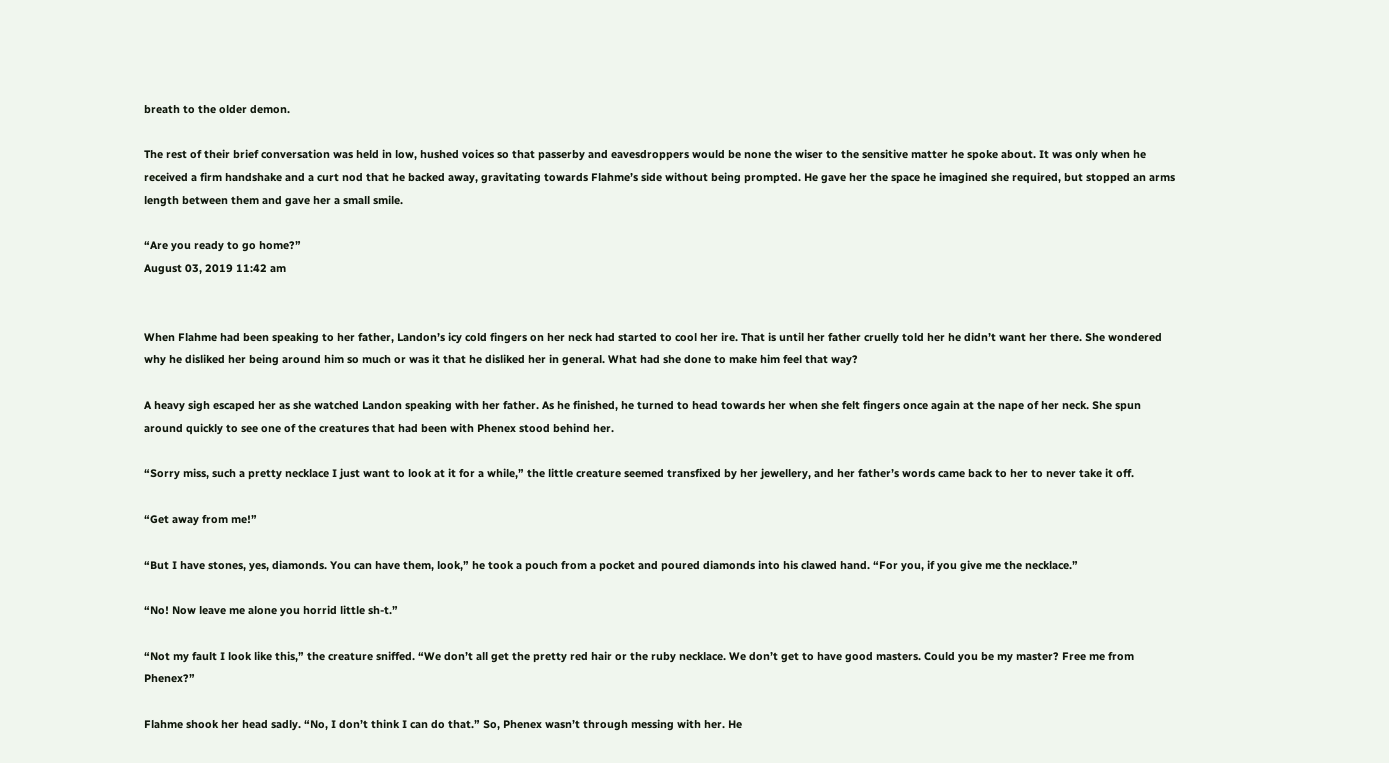breath to the older demon.

The rest of their brief conversation was held in low, hushed voices so that passerby and eavesdroppers would be none the wiser to the sensitive matter he spoke about. It was only when he received a firm handshake and a curt nod that he backed away, gravitating towards Flahme’s side without being prompted. He gave her the space he imagined she required, but stopped an arms length between them and gave her a small smile.

“Are you ready to go home?”
August 03, 2019 11:42 am


When Flahme had been speaking to her father, Landon’s icy cold fingers on her neck had started to cool her ire. That is until her father cruelly told her he didn’t want her there. She wondered why he disliked her being around him so much or was it that he disliked her in general. What had she done to make him feel that way?

A heavy sigh escaped her as she watched Landon speaking with her father. As he finished, he turned to head towards her when she felt fingers once again at the nape of her neck. She spun around quickly to see one of the creatures that had been with Phenex stood behind her.

“Sorry miss, such a pretty necklace I just want to look at it for a while,” the little creature seemed transfixed by her jewellery, and her father’s words came back to her to never take it off.

“Get away from me!”

“But I have stones, yes, diamonds. You can have them, look,” he took a pouch from a pocket and poured diamonds into his clawed hand. “For you, if you give me the necklace.”

“No! Now leave me alone you horrid little sh-t.”

“Not my fault I look like this,” the creature sniffed. “We don’t all get the pretty red hair or the ruby necklace. We don’t get to have good masters. Could you be my master? Free me from Phenex?”

Flahme shook her head sadly. “No, I don’t think I can do that.” So, Phenex wasn’t through messing with her. He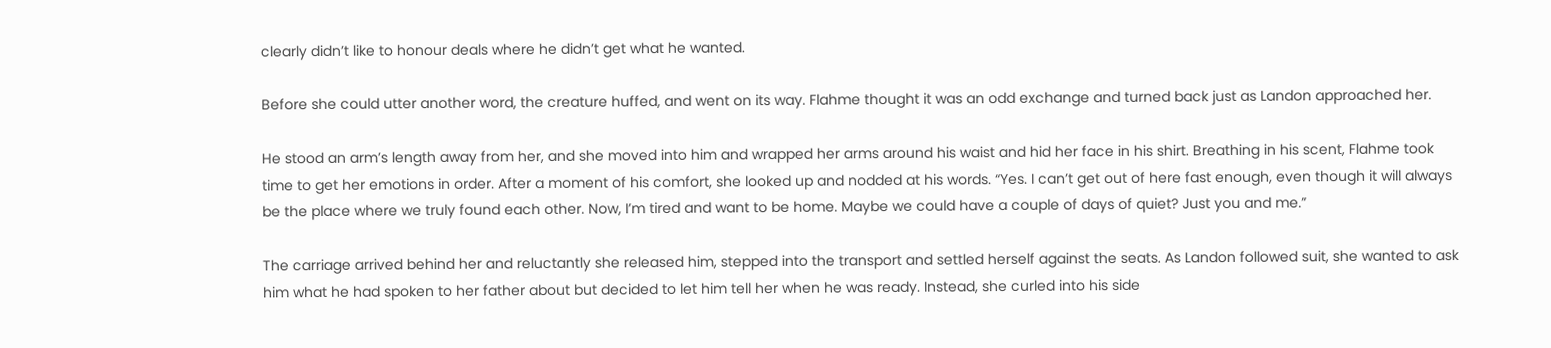clearly didn’t like to honour deals where he didn’t get what he wanted.

Before she could utter another word, the creature huffed, and went on its way. Flahme thought it was an odd exchange and turned back just as Landon approached her.

He stood an arm’s length away from her, and she moved into him and wrapped her arms around his waist and hid her face in his shirt. Breathing in his scent, Flahme took time to get her emotions in order. After a moment of his comfort, she looked up and nodded at his words. “Yes. I can’t get out of here fast enough, even though it will always be the place where we truly found each other. Now, I’m tired and want to be home. Maybe we could have a couple of days of quiet? Just you and me.”

The carriage arrived behind her and reluctantly she released him, stepped into the transport and settled herself against the seats. As Landon followed suit, she wanted to ask him what he had spoken to her father about but decided to let him tell her when he was ready. Instead, she curled into his side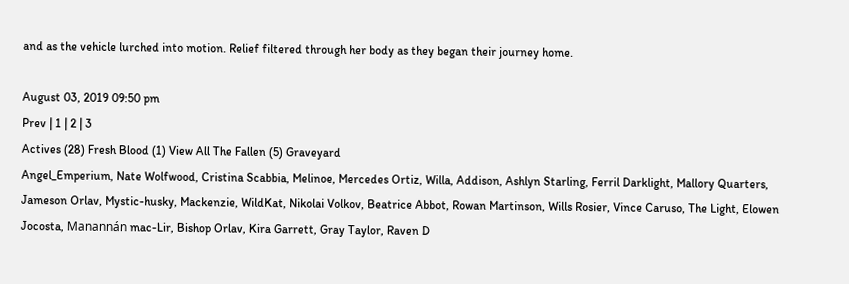and as the vehicle lurched into motion. Relief filtered through her body as they began their journey home.

August 03, 2019 09:50 pm
Prev | 1 | 2 | 3
Actives (28) Fresh Blood (1) View All The Fallen (5) Graveyard
Angel_Emperium, Nate Wolfwood, Cristina Scabbia, Melinoe, Mercedes Ortiz, Willa, Addison, Ashlyn Starling, Ferril Darklight, Mallory Quarters, Jameson Orlav, Mystic-husky, Mackenzie, WildKat, Nikolai Volkov, Beatrice Abbot, Rowan Martinson, Wills Rosier, Vince Caruso, The Light, Elowen Jocosta, Manannán mac-Lir, Bishop Orlav, Kira Garrett, Gray Taylor, Raven D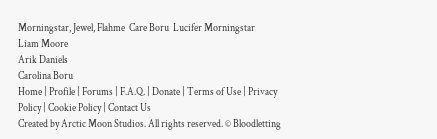Morningstar, Jewel, Flahme  Care Boru  Lucifer Morningstar
Liam Moore
Arik Daniels
Carolina Boru
Home | Profile | Forums | F.A.Q. | Donate | Terms of Use | Privacy Policy | Cookie Policy | Contact Us
Created by Arctic Moon Studios. All rights reserved. © Bloodletting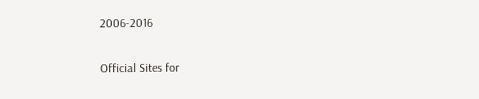2006-2016

Official Sites for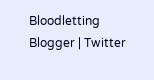Bloodletting
Blogger | Twitter